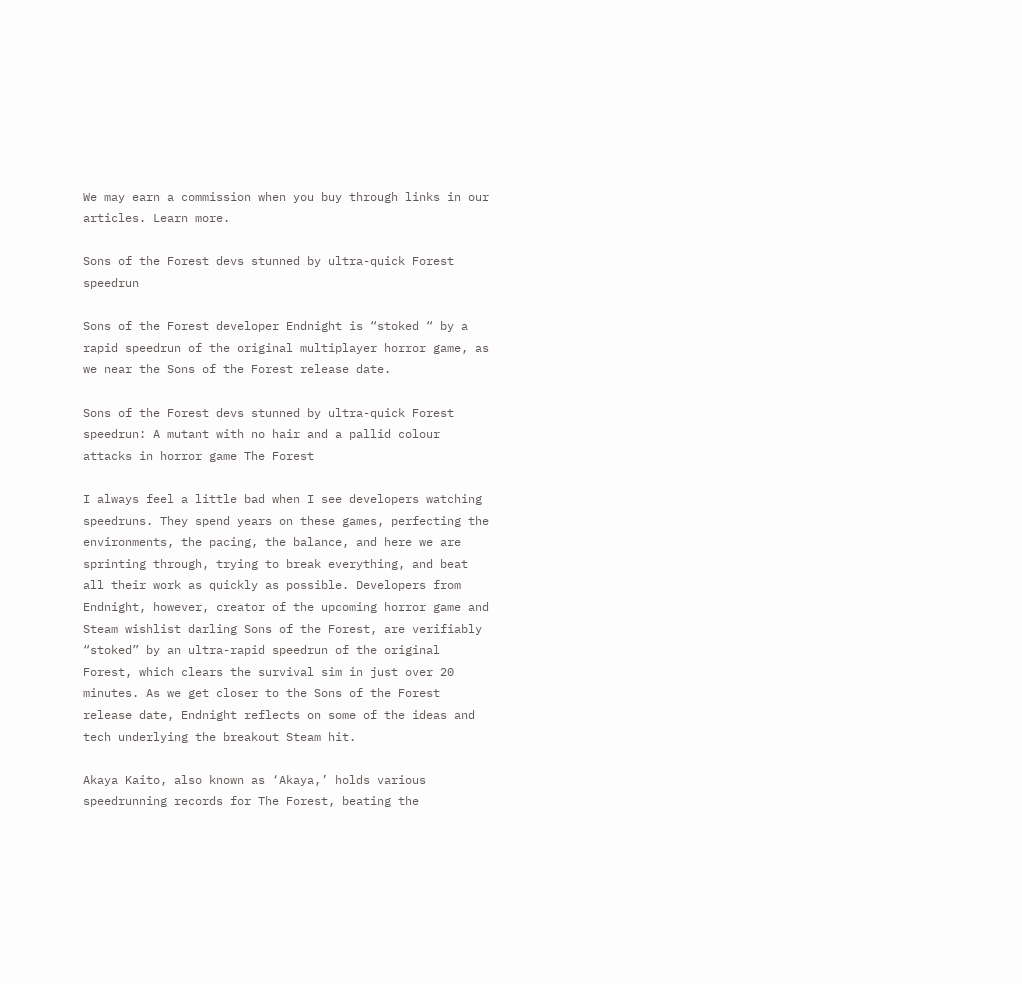We may earn a commission when you buy through links in our articles. Learn more.

Sons of the Forest devs stunned by ultra-quick Forest speedrun

Sons of the Forest developer Endnight is “stoked “ by a rapid speedrun of the original multiplayer horror game, as we near the Sons of the Forest release date.

Sons of the Forest devs stunned by ultra-quick Forest speedrun: A mutant with no hair and a pallid colour attacks in horror game The Forest

I always feel a little bad when I see developers watching speedruns. They spend years on these games, perfecting the environments, the pacing, the balance, and here we are sprinting through, trying to break everything, and beat all their work as quickly as possible. Developers from Endnight, however, creator of the upcoming horror game and Steam wishlist darling Sons of the Forest, are verifiably “stoked” by an ultra-rapid speedrun of the original Forest, which clears the survival sim in just over 20 minutes. As we get closer to the Sons of the Forest release date, Endnight reflects on some of the ideas and tech underlying the breakout Steam hit.

Akaya Kaito, also known as ‘Akaya,’ holds various speedrunning records for The Forest, beating the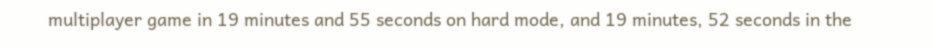multiplayer game in 19 minutes and 55 seconds on hard mode, and 19 minutes, 52 seconds in the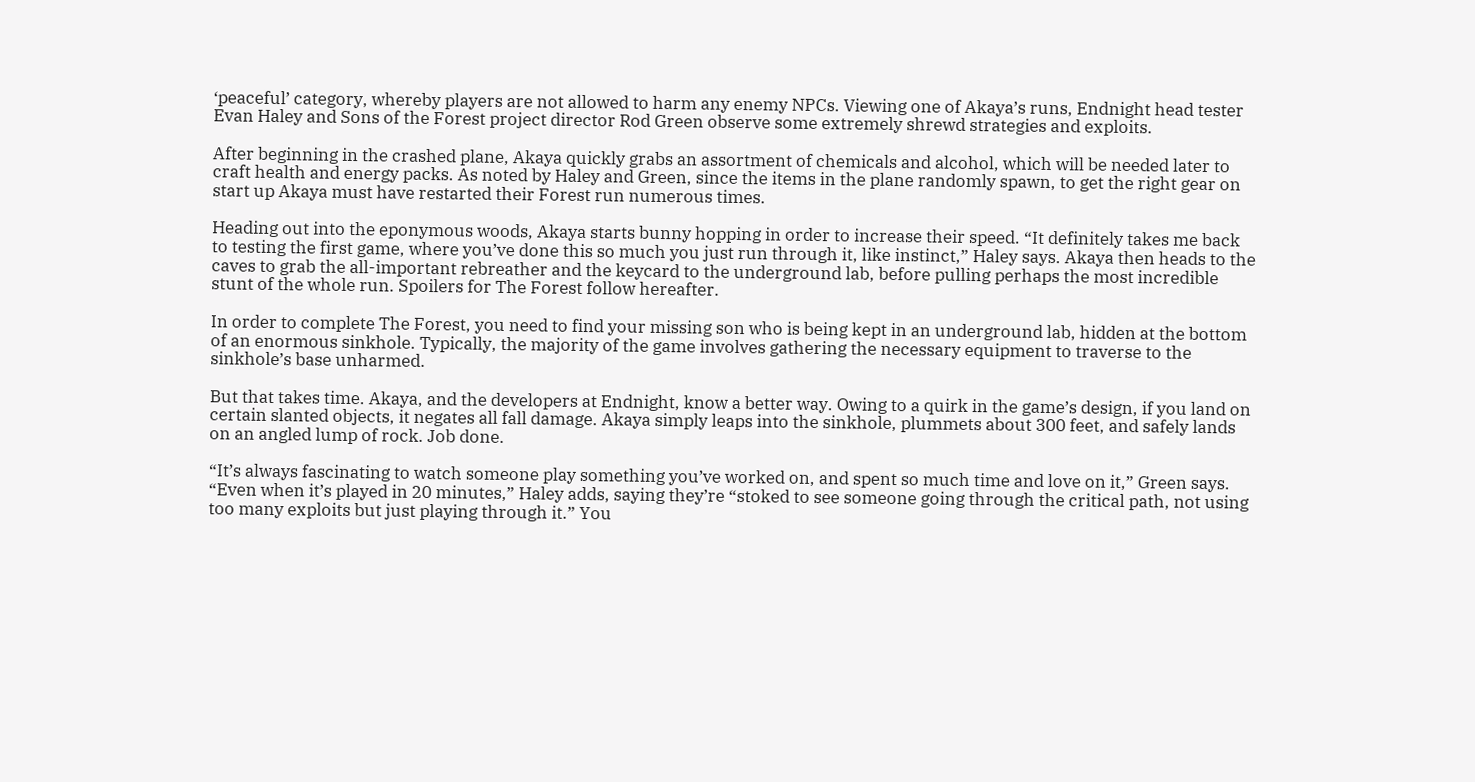‘peaceful’ category, whereby players are not allowed to harm any enemy NPCs. Viewing one of Akaya’s runs, Endnight head tester Evan Haley and Sons of the Forest project director Rod Green observe some extremely shrewd strategies and exploits.

After beginning in the crashed plane, Akaya quickly grabs an assortment of chemicals and alcohol, which will be needed later to craft health and energy packs. As noted by Haley and Green, since the items in the plane randomly spawn, to get the right gear on start up Akaya must have restarted their Forest run numerous times.

Heading out into the eponymous woods, Akaya starts bunny hopping in order to increase their speed. “It definitely takes me back to testing the first game, where you’ve done this so much you just run through it, like instinct,” Haley says. Akaya then heads to the caves to grab the all-important rebreather and the keycard to the underground lab, before pulling perhaps the most incredible stunt of the whole run. Spoilers for The Forest follow hereafter.

In order to complete The Forest, you need to find your missing son who is being kept in an underground lab, hidden at the bottom of an enormous sinkhole. Typically, the majority of the game involves gathering the necessary equipment to traverse to the sinkhole’s base unharmed.

But that takes time. Akaya, and the developers at Endnight, know a better way. Owing to a quirk in the game’s design, if you land on certain slanted objects, it negates all fall damage. Akaya simply leaps into the sinkhole, plummets about 300 feet, and safely lands on an angled lump of rock. Job done.

“It’s always fascinating to watch someone play something you’ve worked on, and spent so much time and love on it,” Green says. “Even when it’s played in 20 minutes,” Haley adds, saying they’re “stoked to see someone going through the critical path, not using too many exploits but just playing through it.” You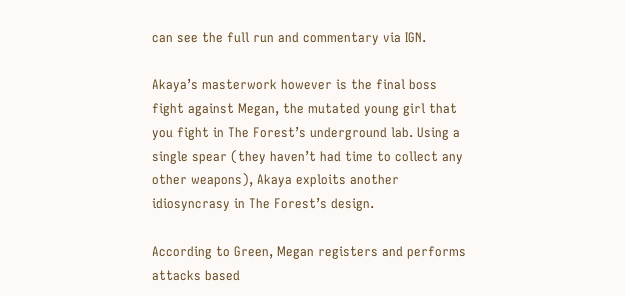can see the full run and commentary via IGN.

Akaya’s masterwork however is the final boss fight against Megan, the mutated young girl that you fight in The Forest’s underground lab. Using a single spear (they haven’t had time to collect any other weapons), Akaya exploits another idiosyncrasy in The Forest’s design.

According to Green, Megan registers and performs attacks based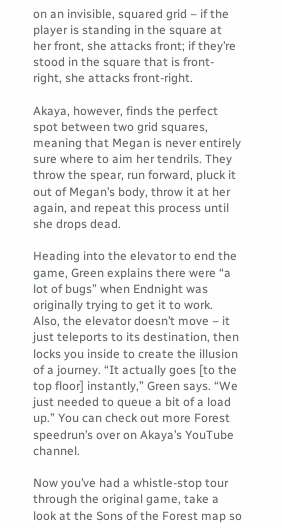on an invisible, squared grid – if the player is standing in the square at her front, she attacks front; if they’re stood in the square that is front-right, she attacks front-right.

Akaya, however, finds the perfect spot between two grid squares, meaning that Megan is never entirely sure where to aim her tendrils. They throw the spear, run forward, pluck it out of Megan’s body, throw it at her again, and repeat this process until she drops dead.

Heading into the elevator to end the game, Green explains there were “a lot of bugs” when Endnight was originally trying to get it to work. Also, the elevator doesn’t move – it just teleports to its destination, then locks you inside to create the illusion of a journey. “It actually goes [to the top floor] instantly,” Green says. “We just needed to queue a bit of a load up.” You can check out more Forest speedrun’s over on Akaya’s YouTube channel.

Now you’ve had a whistle-stop tour through the original game, take a look at the Sons of the Forest map so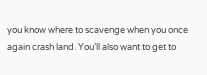you know where to scavenge when you once again crash land. You’ll also want to get to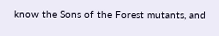know the Sons of the Forest mutants, and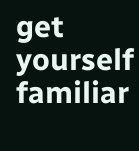get yourself familiar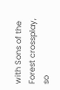with Sons of the Forest crossplay, so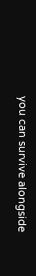you can survive alongside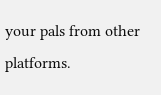your pals from other platforms.